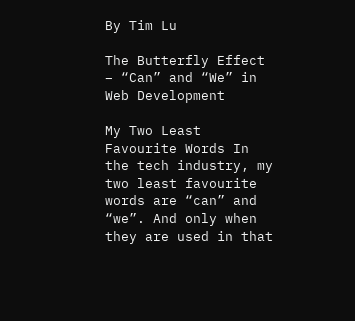By Tim Lu

The Butterfly Effect – “Can” and “We” in Web Development

My Two Least Favourite Words In the tech industry, my two least favourite words are “can” and “we”. And only when they are used in that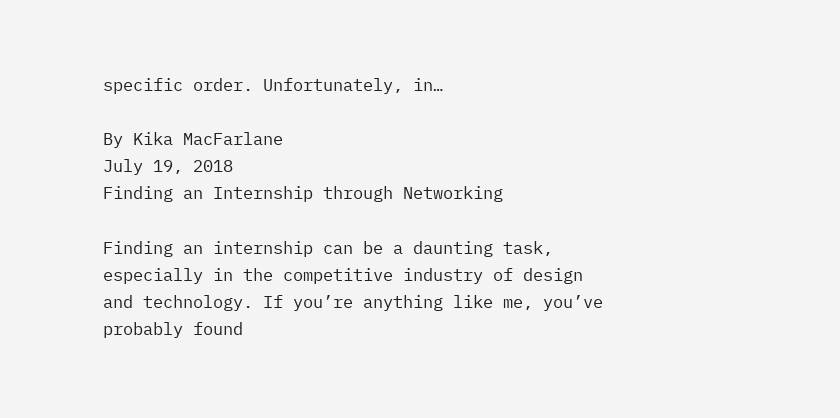specific order. Unfortunately, in…

By Kika MacFarlane
July 19, 2018
Finding an Internship through Networking

Finding an internship can be a daunting task, especially in the competitive industry of design and technology. If you’re anything like me, you’ve probably found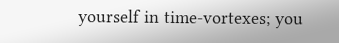yourself in time-vortexes; you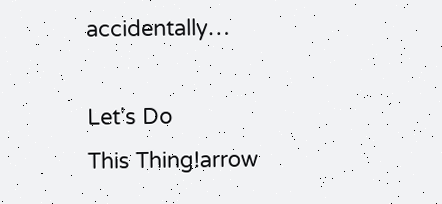accidentally…

Let's Do
This Thing!arrow